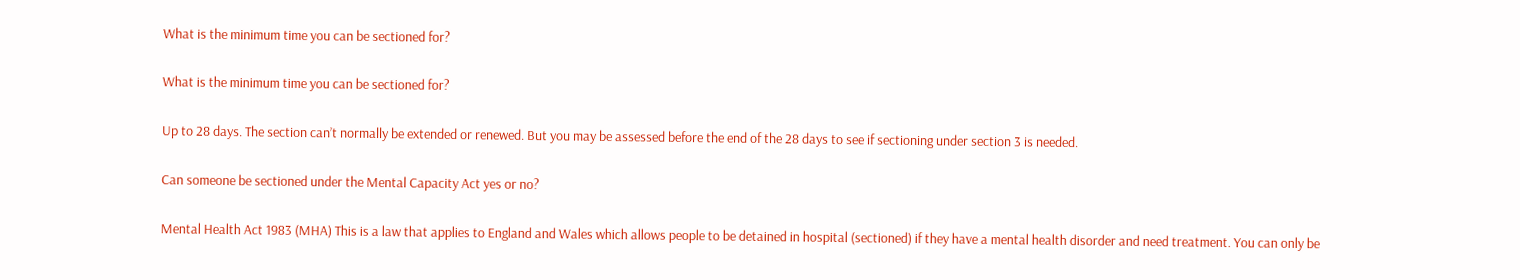What is the minimum time you can be sectioned for?

What is the minimum time you can be sectioned for?

Up to 28 days. The section can’t normally be extended or renewed. But you may be assessed before the end of the 28 days to see if sectioning under section 3 is needed.

Can someone be sectioned under the Mental Capacity Act yes or no?

Mental Health Act 1983 (MHA) This is a law that applies to England and Wales which allows people to be detained in hospital (sectioned) if they have a mental health disorder and need treatment. You can only be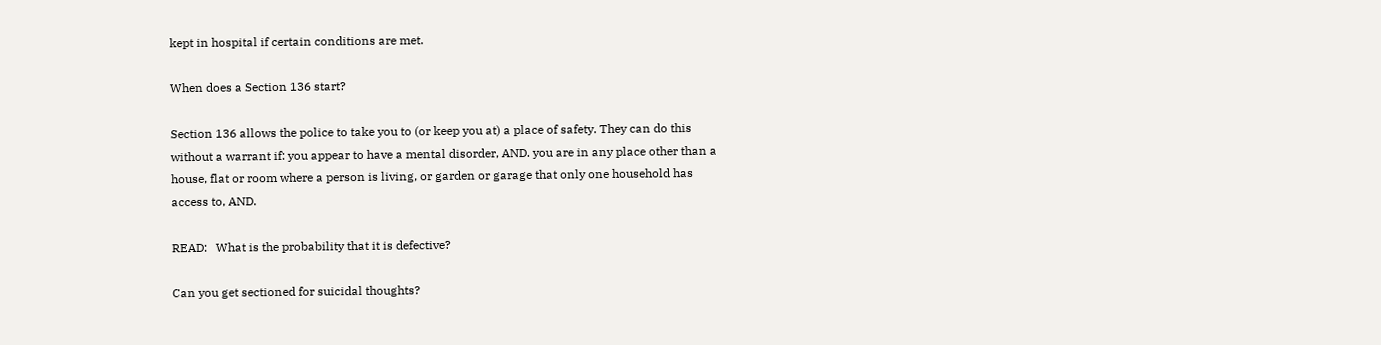kept in hospital if certain conditions are met.

When does a Section 136 start?

Section 136 allows the police to take you to (or keep you at) a place of safety. They can do this without a warrant if: you appear to have a mental disorder, AND. you are in any place other than a house, flat or room where a person is living, or garden or garage that only one household has access to, AND.

READ:   What is the probability that it is defective?

Can you get sectioned for suicidal thoughts?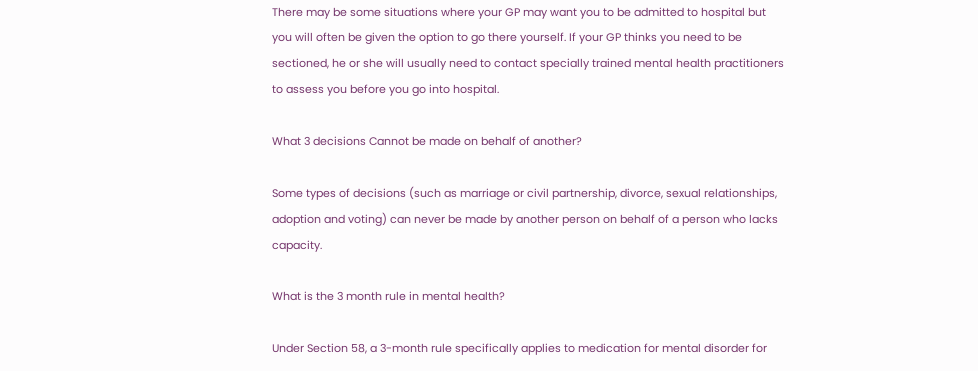There may be some situations where your GP may want you to be admitted to hospital but you will often be given the option to go there yourself. If your GP thinks you need to be sectioned, he or she will usually need to contact specially trained mental health practitioners to assess you before you go into hospital.

What 3 decisions Cannot be made on behalf of another?

Some types of decisions (such as marriage or civil partnership, divorce, sexual relationships, adoption and voting) can never be made by another person on behalf of a person who lacks capacity.

What is the 3 month rule in mental health?

Under Section 58, a 3-month rule specifically applies to medication for mental disorder for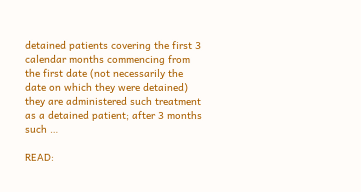detained patients covering the first 3 calendar months commencing from the first date (not necessarily the date on which they were detained) they are administered such treatment as a detained patient; after 3 months such …

READ: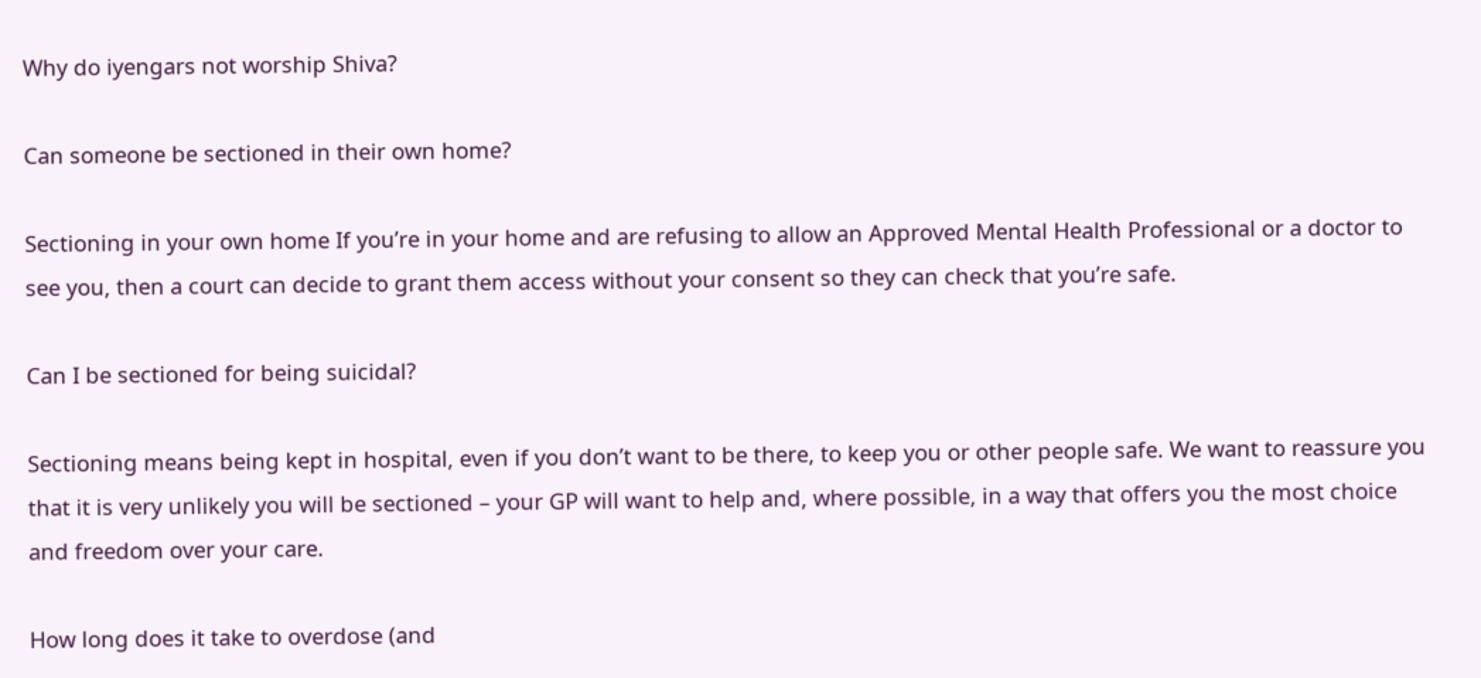Why do iyengars not worship Shiva?

Can someone be sectioned in their own home?

Sectioning in your own home If you’re in your home and are refusing to allow an Approved Mental Health Professional or a doctor to see you, then a court can decide to grant them access without your consent so they can check that you’re safe.

Can I be sectioned for being suicidal?

Sectioning means being kept in hospital, even if you don’t want to be there, to keep you or other people safe. We want to reassure you that it is very unlikely you will be sectioned – your GP will want to help and, where possible, in a way that offers you the most choice and freedom over your care.

How long does it take to overdose (and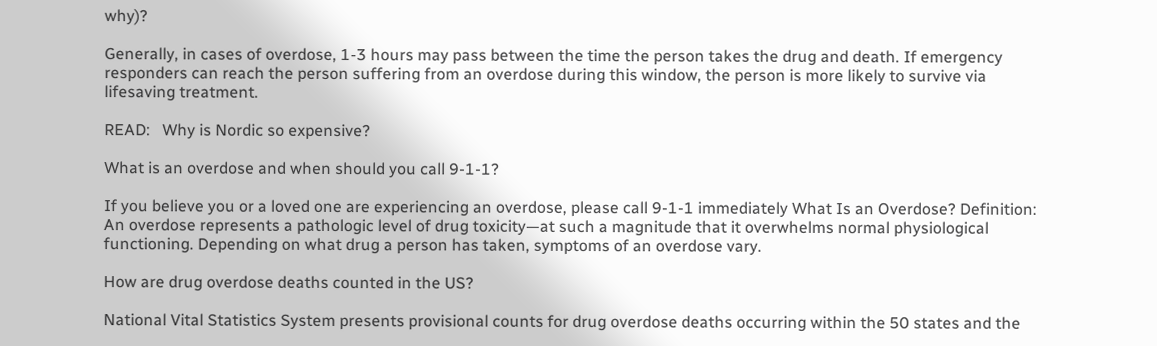why)?

Generally, in cases of overdose, 1-3 hours may pass between the time the person takes the drug and death. If emergency responders can reach the person suffering from an overdose during this window, the person is more likely to survive via lifesaving treatment.

READ:   Why is Nordic so expensive?

What is an overdose and when should you call 9-1-1?

If you believe you or a loved one are experiencing an overdose, please call 9-1-1 immediately What Is an Overdose? Definition: An overdose represents a pathologic level of drug toxicity—at such a magnitude that it overwhelms normal physiological functioning. Depending on what drug a person has taken, symptoms of an overdose vary.

How are drug overdose deaths counted in the US?

National Vital Statistics System presents provisional counts for drug overdose deaths occurring within the 50 states and the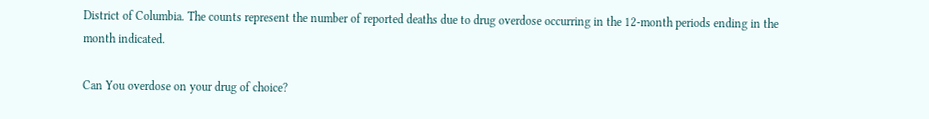District of Columbia. The counts represent the number of reported deaths due to drug overdose occurring in the 12-month periods ending in the month indicated.

Can You overdose on your drug of choice?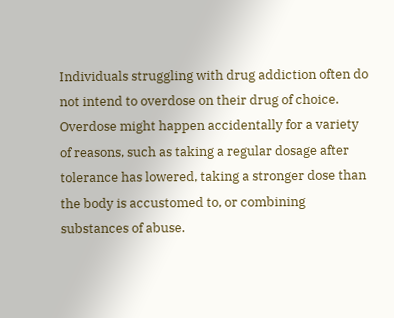Individuals struggling with drug addiction often do not intend to overdose on their drug of choice. Overdose might happen accidentally for a variety of reasons, such as taking a regular dosage after tolerance has lowered, taking a stronger dose than the body is accustomed to, or combining substances of abuse.